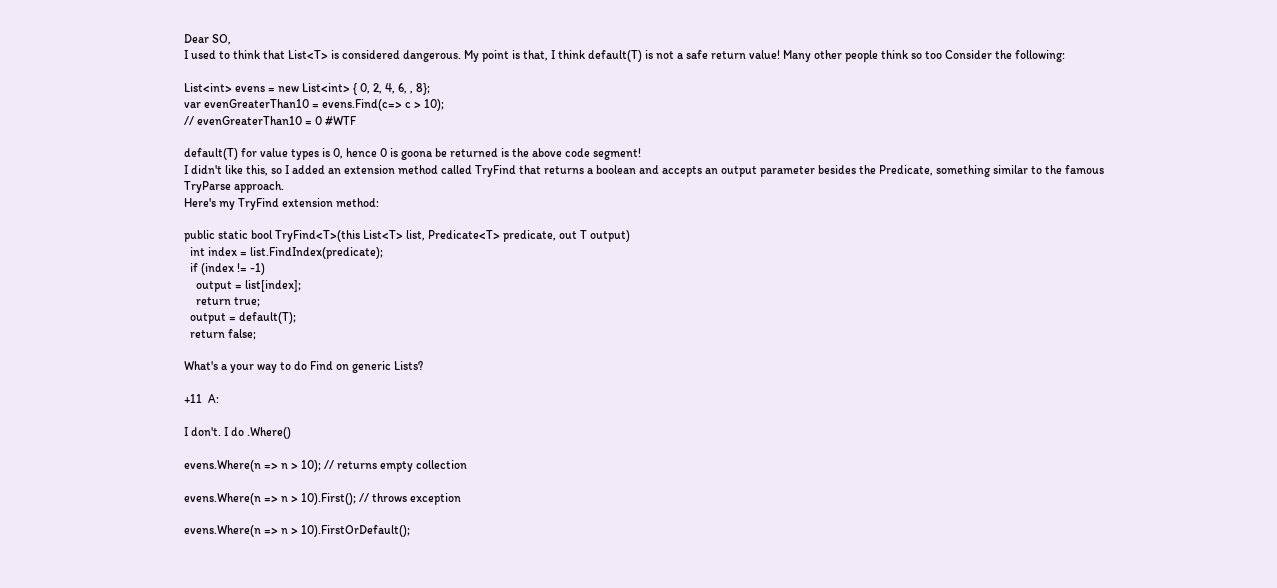Dear SO,
I used to think that List<T> is considered dangerous. My point is that, I think default(T) is not a safe return value! Many other people think so too Consider the following:

List<int> evens = new List<int> { 0, 2, 4, 6, , 8};
var evenGreaterThan10 = evens.Find(c=> c > 10);
// evenGreaterThan10 = 0 #WTF

default(T) for value types is 0, hence 0 is goona be returned is the above code segment!
I didn't like this, so I added an extension method called TryFind that returns a boolean and accepts an output parameter besides the Predicate, something similar to the famous TryParse approach.
Here's my TryFind extension method:

public static bool TryFind<T>(this List<T> list, Predicate<T> predicate, out T output)
  int index = list.FindIndex(predicate);
  if (index != -1)
    output = list[index];
    return true;
  output = default(T);
  return false;

What's a your way to do Find on generic Lists?

+11  A:

I don't. I do .Where()

evens.Where(n => n > 10); // returns empty collection

evens.Where(n => n > 10).First(); // throws exception

evens.Where(n => n > 10).FirstOrDefault();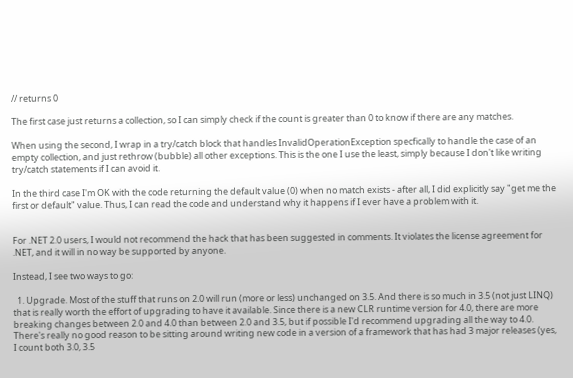// returns 0

The first case just returns a collection, so I can simply check if the count is greater than 0 to know if there are any matches.

When using the second, I wrap in a try/catch block that handles InvalidOperationException specfically to handle the case of an empty collection, and just rethrow (bubble) all other exceptions. This is the one I use the least, simply because I don't like writing try/catch statements if I can avoid it.

In the third case I'm OK with the code returning the default value (0) when no match exists - after all, I did explicitly say "get me the first or default" value. Thus, I can read the code and understand why it happens if I ever have a problem with it.


For .NET 2.0 users, I would not recommend the hack that has been suggested in comments. It violates the license agreement for .NET, and it will in no way be supported by anyone.

Instead, I see two ways to go:

  1. Upgrade. Most of the stuff that runs on 2.0 will run (more or less) unchanged on 3.5. And there is so much in 3.5 (not just LINQ) that is really worth the effort of upgrading to have it available. Since there is a new CLR runtime version for 4.0, there are more breaking changes between 2.0 and 4.0 than between 2.0 and 3.5, but if possible I'd recommend upgrading all the way to 4.0. There's really no good reason to be sitting around writing new code in a version of a framework that has had 3 major releases (yes, I count both 3.0, 3.5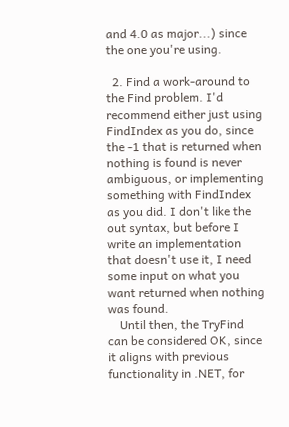and 4.0 as major...) since the one you're using.

  2. Find a work-around to the Find problem. I'd recommend either just using FindIndex as you do, since the -1 that is returned when nothing is found is never ambiguous, or implementing something with FindIndex as you did. I don't like the out syntax, but before I write an implementation that doesn't use it, I need some input on what you want returned when nothing was found.
    Until then, the TryFind can be considered OK, since it aligns with previous functionality in .NET, for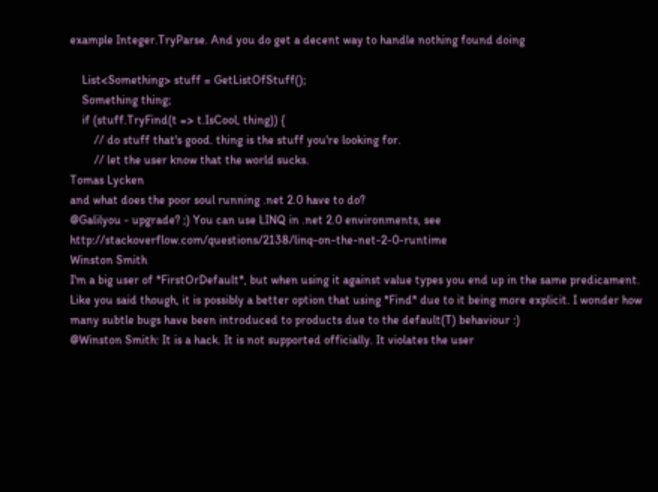example Integer.TryParse. And you do get a decent way to handle nothing found doing

    List<Something> stuff = GetListOfStuff();
    Something thing;
    if (stuff.TryFind(t => t.IsCool, thing)) {
        // do stuff that's good. thing is the stuff you're looking for.
        // let the user know that the world sucks.
Tomas Lycken
and what does the poor soul running .net 2.0 have to do?
@Galilyou - upgrade? ;) You can use LINQ in .net 2.0 environments, see http://stackoverflow.com/questions/2138/linq-on-the-net-2-0-runtime
Winston Smith
I'm a big user of *FirstOrDefault*, but when using it against value types you end up in the same predicament. Like you said though, it is possibly a better option that using *Find* due to it being more explicit. I wonder how many subtle bugs have been introduced to products due to the default(T) behaviour :)
@Winston Smith: It is a hack. It is not supported officially. It violates the user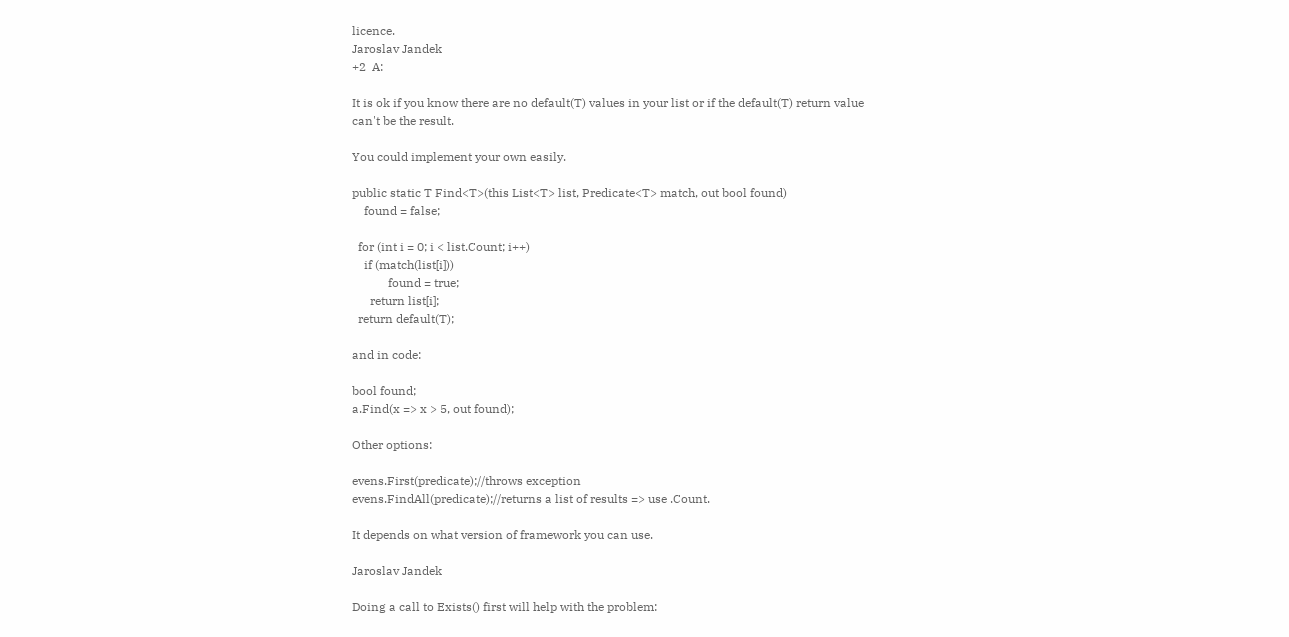licence.
Jaroslav Jandek
+2  A:

It is ok if you know there are no default(T) values in your list or if the default(T) return value can't be the result.

You could implement your own easily.

public static T Find<T>(this List<T> list, Predicate<T> match, out bool found)
    found = false;

  for (int i = 0; i < list.Count; i++)
    if (match(list[i]))
            found = true;
      return list[i];
  return default(T);

and in code:

bool found;
a.Find(x => x > 5, out found);

Other options:

evens.First(predicate);//throws exception
evens.FindAll(predicate);//returns a list of results => use .Count.

It depends on what version of framework you can use.

Jaroslav Jandek

Doing a call to Exists() first will help with the problem: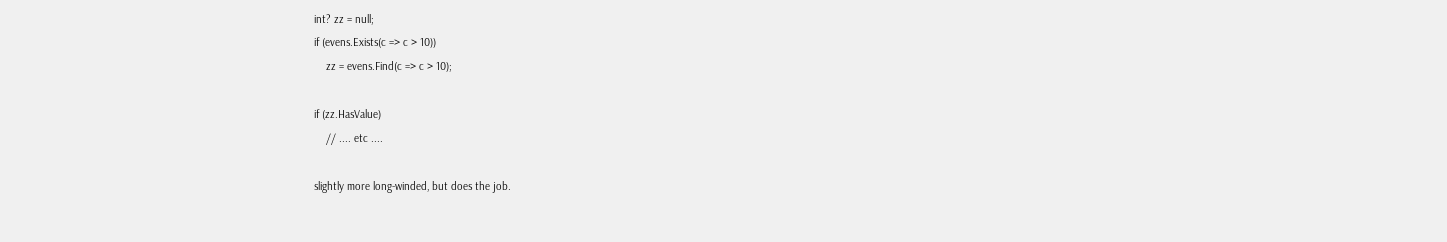int? zz = null;
if (evens.Exists(c => c > 10))
    zz = evens.Find(c => c > 10);

if (zz.HasValue)
    // .... etc ....

slightly more long-winded, but does the job.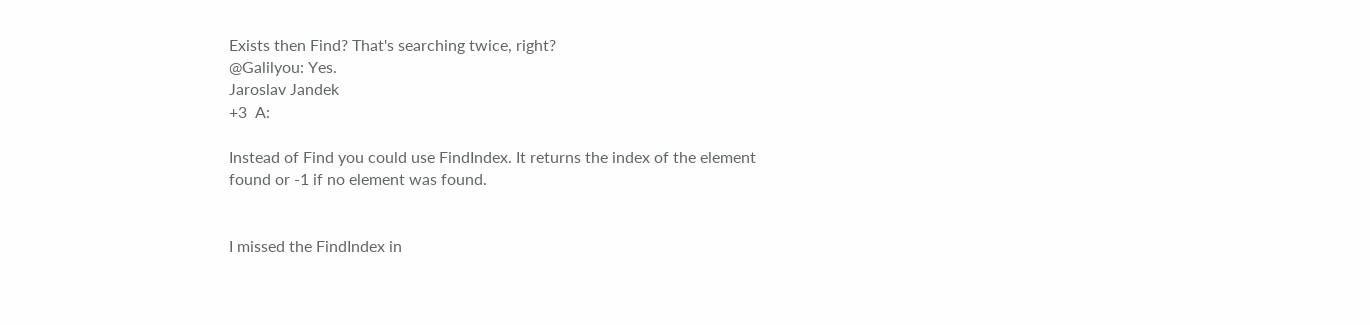Exists then Find? That's searching twice, right?
@Galilyou: Yes.
Jaroslav Jandek
+3  A:

Instead of Find you could use FindIndex. It returns the index of the element found or -1 if no element was found.


I missed the FindIndex in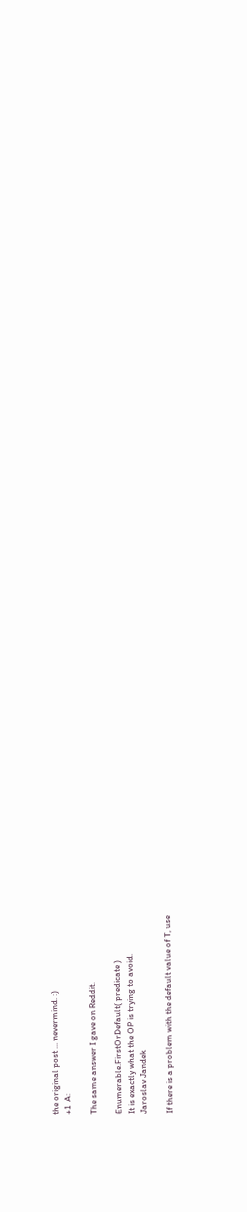the original post ... nevermind. :)
+1  A:

The same answer I gave on Reddit.

Enumerable.FirstOrDefault( predicate )
It is exactly what the OP is trying to avoid.
Jaroslav Jandek

If there is a problem with the default value of T, use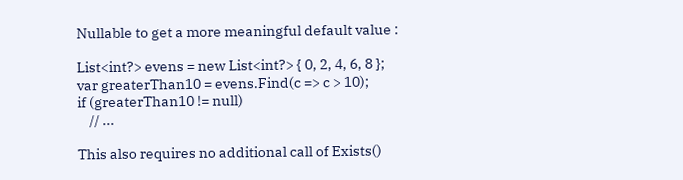Nullable to get a more meaningful default value :

List<int?> evens = new List<int?> { 0, 2, 4, 6, 8 };
var greaterThan10 = evens.Find(c => c > 10);
if (greaterThan10 != null)
    // ...

This also requires no additional call of Exists()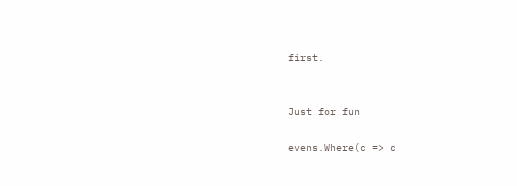first.


Just for fun

evens.Where(c => c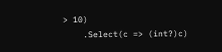> 10)
    .Select(c => (int?)c)